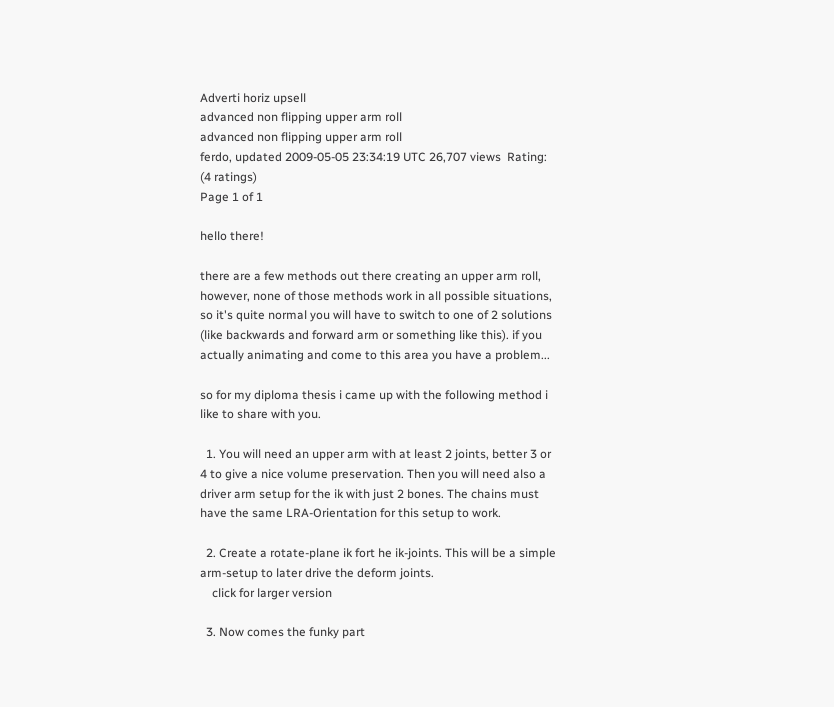Adverti horiz upsell
advanced non flipping upper arm roll
advanced non flipping upper arm roll
ferdo, updated 2009-05-05 23:34:19 UTC 26,707 views  Rating:
(4 ratings)
Page 1 of 1

hello there!

there are a few methods out there creating an upper arm roll, however, none of those methods work in all possible situations, so it's quite normal you will have to switch to one of 2 solutions (like backwards and forward arm or something like this). if you actually animating and come to this area you have a problem...

so for my diploma thesis i came up with the following method i like to share with you.

  1. You will need an upper arm with at least 2 joints, better 3 or 4 to give a nice volume preservation. Then you will need also a driver arm setup for the ik with just 2 bones. The chains must have the same LRA-Orientation for this setup to work.

  2. Create a rotate-plane ik fort he ik-joints. This will be a simple arm-setup to later drive the deform joints.
    click for larger version

  3. Now comes the funky part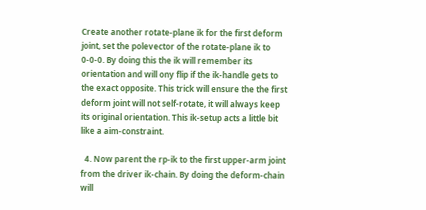Create another rotate-plane ik for the first deform joint, set the polevector of the rotate-plane ik to 0-0-0. By doing this the ik will remember its orientation and will ony flip if the ik-handle gets to the exact opposite. This trick will ensure the the first deform joint will not self-rotate, it will always keep its original orientation. This ik-setup acts a little bit like a aim-constraint.

  4. Now parent the rp-ik to the first upper-arm joint from the driver ik-chain. By doing the deform-chain will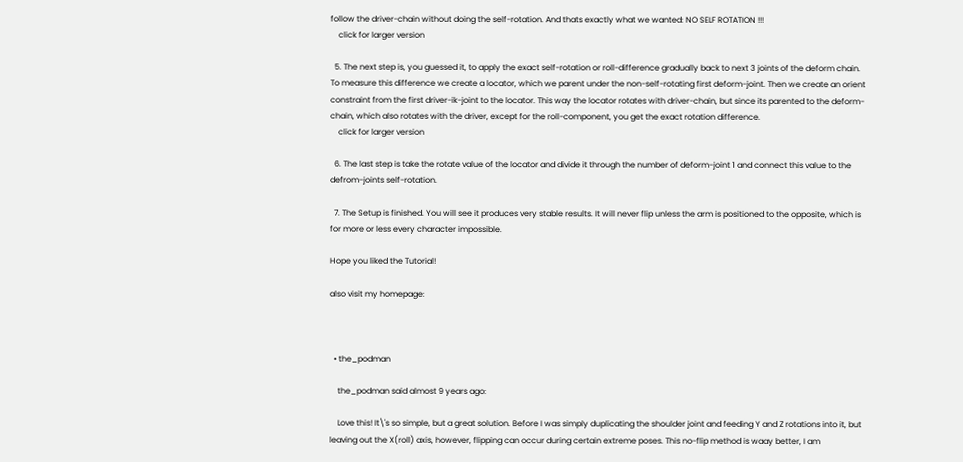follow the driver-chain without doing the self-rotation. And thats exactly what we wanted: NO SELF ROTATION !!!
    click for larger version

  5. The next step is, you guessed it, to apply the exact self-rotation or roll-difference gradually back to next 3 joints of the deform chain. To measure this difference we create a locator, which we parent under the non-self-rotating first deform-joint. Then we create an orient constraint from the first driver-ik-joint to the locator. This way the locator rotates with driver-chain, but since its parented to the deform-chain, which also rotates with the driver, except for the roll-component, you get the exact rotation difference.
    click for larger version

  6. The last step is take the rotate value of the locator and divide it through the number of deform-joint 1 and connect this value to the defrom-joints self-rotation.

  7. The Setup is finished. You will see it produces very stable results. It will never flip unless the arm is positioned to the opposite, which is for more or less every character impossible.

Hope you liked the Tutorial!

also visit my homepage:



  • the_podman

    the_podman said almost 9 years ago:

    Love this! It\'s so simple, but a great solution. Before I was simply duplicating the shoulder joint and feeding Y and Z rotations into it, but leaving out the X(roll) axis, however, flipping can occur during certain extreme poses. This no-flip method is waay better, I am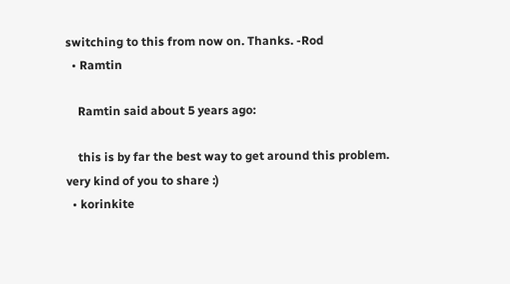switching to this from now on. Thanks. -Rod
  • Ramtin

    Ramtin said about 5 years ago:

    this is by far the best way to get around this problem. very kind of you to share :)
  • korinkite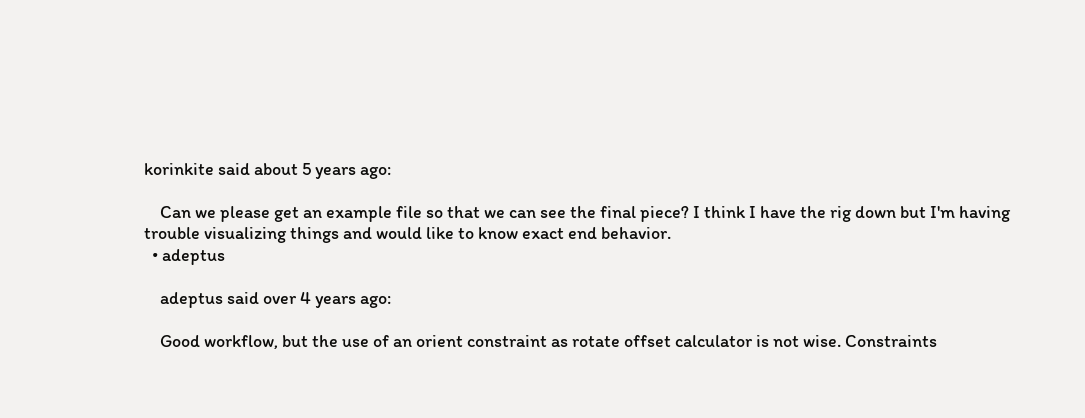korinkite said about 5 years ago:

    Can we please get an example file so that we can see the final piece? I think I have the rig down but I'm having trouble visualizing things and would like to know exact end behavior.
  • adeptus

    adeptus said over 4 years ago:

    Good workflow, but the use of an orient constraint as rotate offset calculator is not wise. Constraints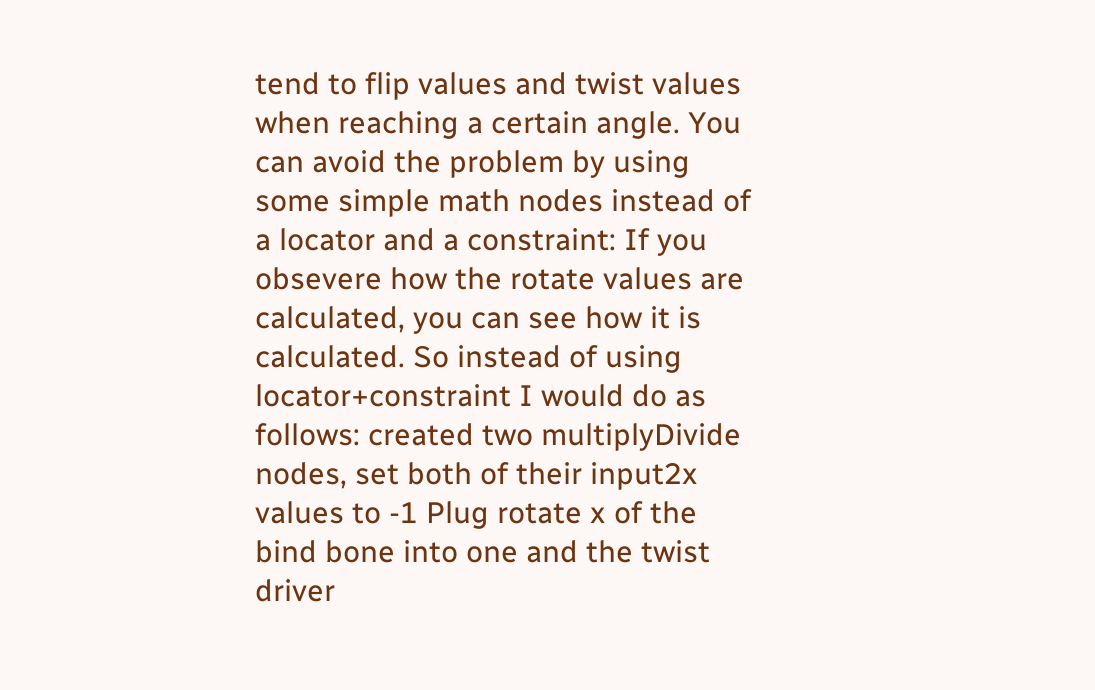tend to flip values and twist values when reaching a certain angle. You can avoid the problem by using some simple math nodes instead of a locator and a constraint: If you obsevere how the rotate values are calculated, you can see how it is calculated. So instead of using locator+constraint I would do as follows: created two multiplyDivide nodes, set both of their input2x values to -1 Plug rotate x of the bind bone into one and the twist driver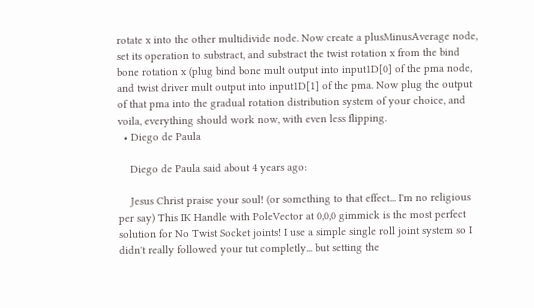rotate x into the other multidivide node. Now create a plusMinusAverage node, set its operation to substract, and substract the twist rotation x from the bind bone rotation x (plug bind bone mult output into input1D[0] of the pma node, and twist driver mult output into input1D[1] of the pma. Now plug the output of that pma into the gradual rotation distribution system of your choice, and voila, everything should work now, with even less flipping.
  • Diego de Paula

    Diego de Paula said about 4 years ago:

    Jesus Christ praise your soul! (or something to that effect... I'm no religious per say) This IK Handle with PoleVector at 0,0,0 gimmick is the most perfect solution for No Twist Socket joints! I use a simple single roll joint system so I didn't really followed your tut completly... but setting the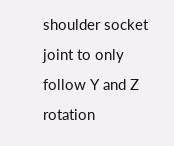shoulder socket joint to only follow Y and Z rotation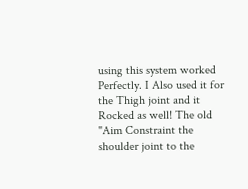using this system worked Perfectly. I Also used it for the Thigh joint and it Rocked as well! The old "Aim Constraint the shoulder joint to the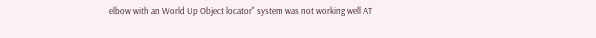elbow with an World Up Object locator" system was not working well AT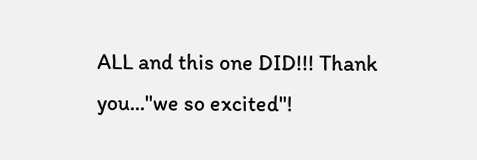ALL and this one DID!!! Thank you..."we so excited"!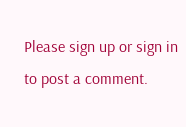Please sign up or sign in to post a comment.